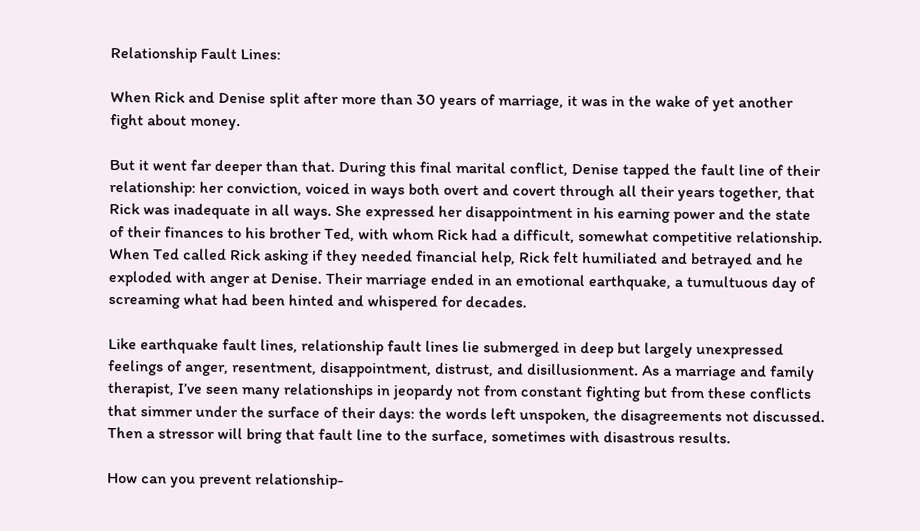Relationship Fault Lines:

When Rick and Denise split after more than 30 years of marriage, it was in the wake of yet another fight about money.

But it went far deeper than that. During this final marital conflict, Denise tapped the fault line of their relationship: her conviction, voiced in ways both overt and covert through all their years together, that Rick was inadequate in all ways. She expressed her disappointment in his earning power and the state of their finances to his brother Ted, with whom Rick had a difficult, somewhat competitive relationship. When Ted called Rick asking if they needed financial help, Rick felt humiliated and betrayed and he exploded with anger at Denise. Their marriage ended in an emotional earthquake, a tumultuous day of screaming what had been hinted and whispered for decades.

Like earthquake fault lines, relationship fault lines lie submerged in deep but largely unexpressed feelings of anger, resentment, disappointment, distrust, and disillusionment. As a marriage and family therapist, I’ve seen many relationships in jeopardy not from constant fighting but from these conflicts that simmer under the surface of their days: the words left unspoken, the disagreements not discussed. Then a stressor will bring that fault line to the surface, sometimes with disastrous results.

How can you prevent relationship-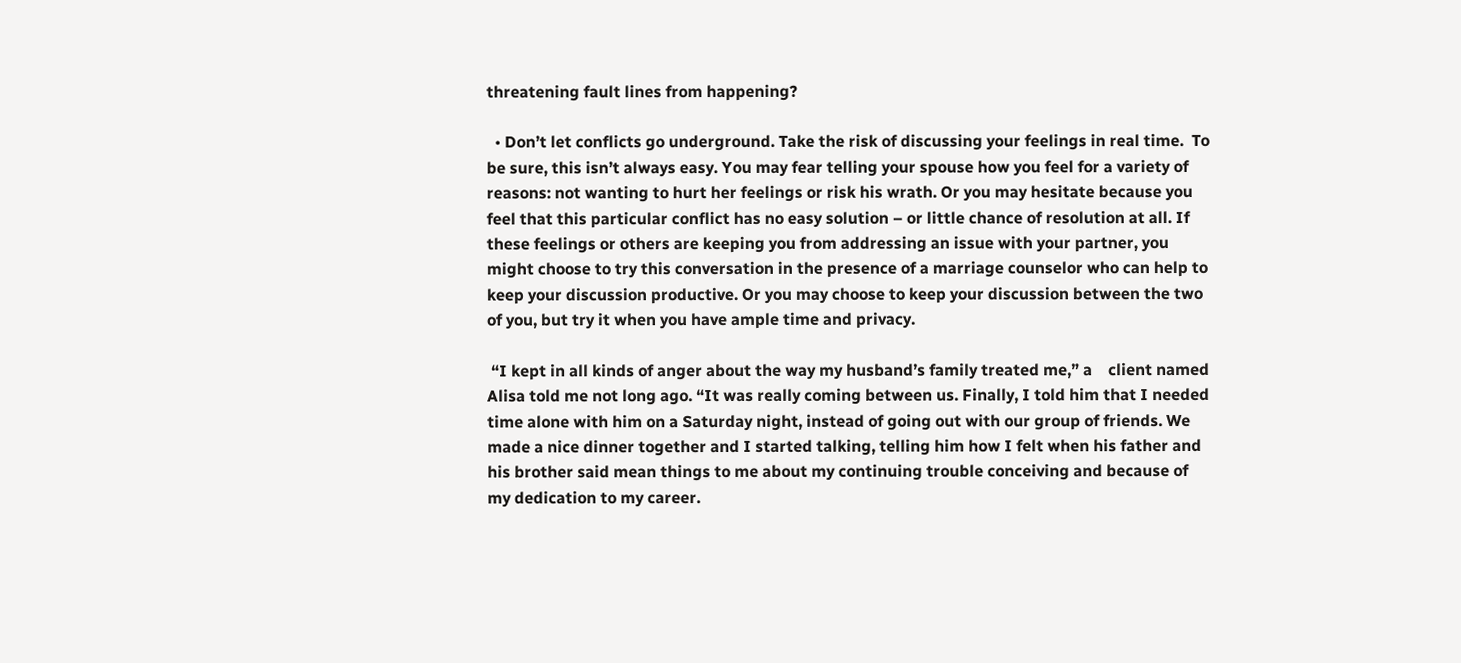threatening fault lines from happening?

  • Don’t let conflicts go underground. Take the risk of discussing your feelings in real time.  To be sure, this isn’t always easy. You may fear telling your spouse how you feel for a variety of reasons: not wanting to hurt her feelings or risk his wrath. Or you may hesitate because you feel that this particular conflict has no easy solution – or little chance of resolution at all. If these feelings or others are keeping you from addressing an issue with your partner, you might choose to try this conversation in the presence of a marriage counselor who can help to keep your discussion productive. Or you may choose to keep your discussion between the two of you, but try it when you have ample time and privacy.

 “I kept in all kinds of anger about the way my husband’s family treated me,” a    client named Alisa told me not long ago. “It was really coming between us. Finally, I told him that I needed time alone with him on a Saturday night, instead of going out with our group of friends. We made a nice dinner together and I started talking, telling him how I felt when his father and his brother said mean things to me about my continuing trouble conceiving and because of my dedication to my career.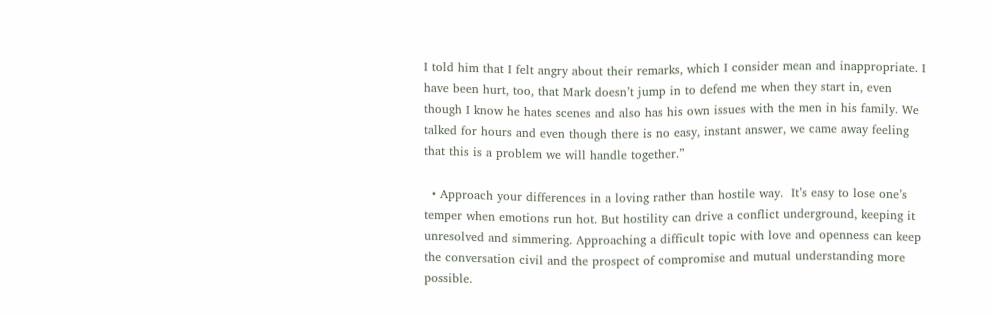I told him that I felt angry about their remarks, which I consider mean and inappropriate. I have been hurt, too, that Mark doesn’t jump in to defend me when they start in, even though I know he hates scenes and also has his own issues with the men in his family. We talked for hours and even though there is no easy, instant answer, we came away feeling that this is a problem we will handle together.”

  • Approach your differences in a loving rather than hostile way.  It’s easy to lose one’s temper when emotions run hot. But hostility can drive a conflict underground, keeping it unresolved and simmering. Approaching a difficult topic with love and openness can keep the conversation civil and the prospect of compromise and mutual understanding more possible.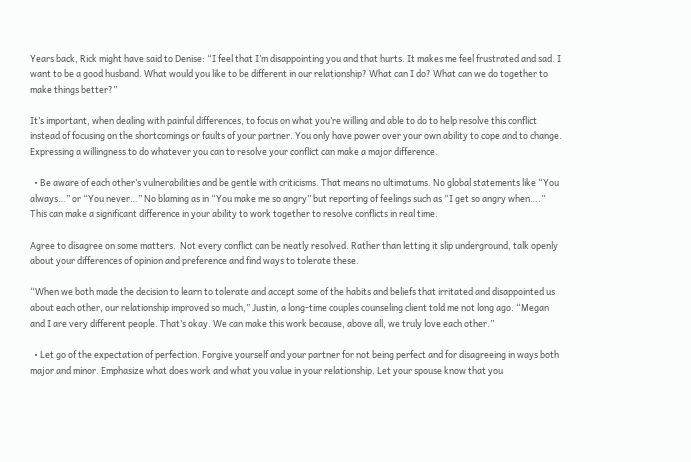Years back, Rick might have said to Denise: “I feel that I’m disappointing you and that hurts. It makes me feel frustrated and sad. I want to be a good husband. What would you like to be different in our relationship? What can I do? What can we do together to make things better?”

It’s important, when dealing with painful differences, to focus on what you’re willing and able to do to help resolve this conflict instead of focusing on the shortcomings or faults of your partner. You only have power over your own ability to cope and to change. Expressing a willingness to do whatever you can to resolve your conflict can make a major difference.

  • Be aware of each other’s vulnerabilities and be gentle with criticisms. That means no ultimatums. No global statements like “You always…” or “You never…” No blaming as in “You make me so angry” but reporting of feelings such as “I get so angry when….”  This can make a significant difference in your ability to work together to resolve conflicts in real time.

Agree to disagree on some matters.  Not every conflict can be neatly resolved. Rather than letting it slip underground, talk openly about your differences of opinion and preference and find ways to tolerate these.

“When we both made the decision to learn to tolerate and accept some of the habits and beliefs that irritated and disappointed us about each other, our relationship improved so much,” Justin, a long-time couples counseling client told me not long ago. “Megan and I are very different people. That’s okay. We can make this work because, above all, we truly love each other.”

  • Let go of the expectation of perfection. Forgive yourself and your partner for not being perfect and for disagreeing in ways both major and minor. Emphasize what does work and what you value in your relationship. Let your spouse know that you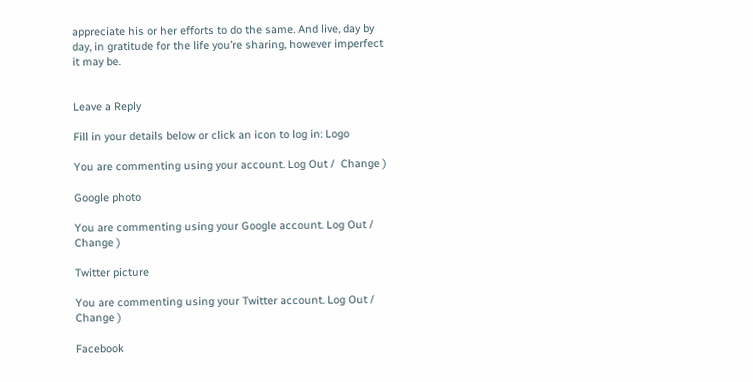appreciate his or her efforts to do the same. And live, day by day, in gratitude for the life you’re sharing, however imperfect it may be.


Leave a Reply

Fill in your details below or click an icon to log in: Logo

You are commenting using your account. Log Out /  Change )

Google photo

You are commenting using your Google account. Log Out /  Change )

Twitter picture

You are commenting using your Twitter account. Log Out /  Change )

Facebook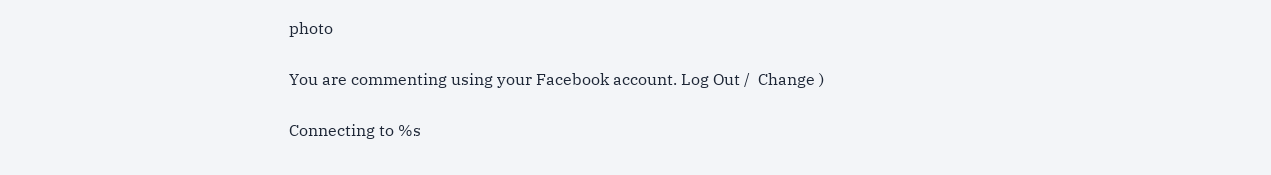photo

You are commenting using your Facebook account. Log Out /  Change )

Connecting to %s